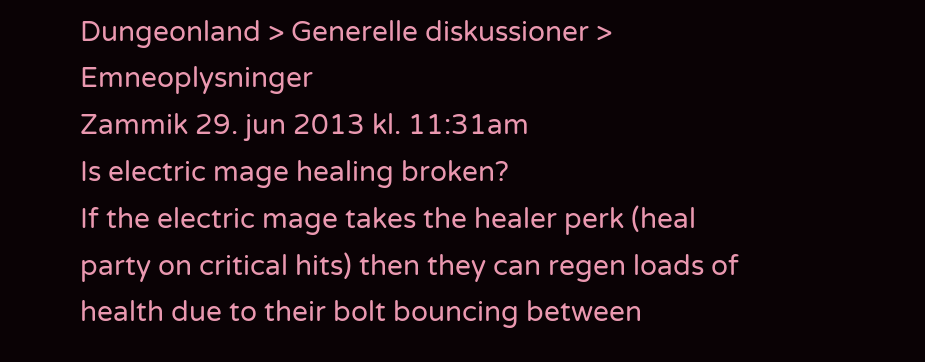Dungeonland > Generelle diskussioner > Emneoplysninger
Zammik 29. jun 2013 kl. 11:31am
Is electric mage healing broken?
If the electric mage takes the healer perk (heal party on critical hits) then they can regen loads of health due to their bolt bouncing between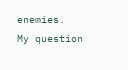enemies.
My question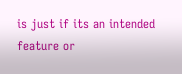is just if its an intended feature or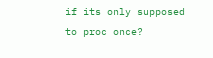if its only supposed to proc once?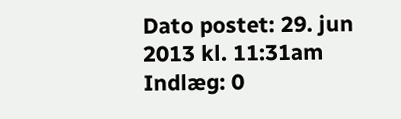Dato postet: 29. jun 2013 kl. 11:31am
Indlæg: 0